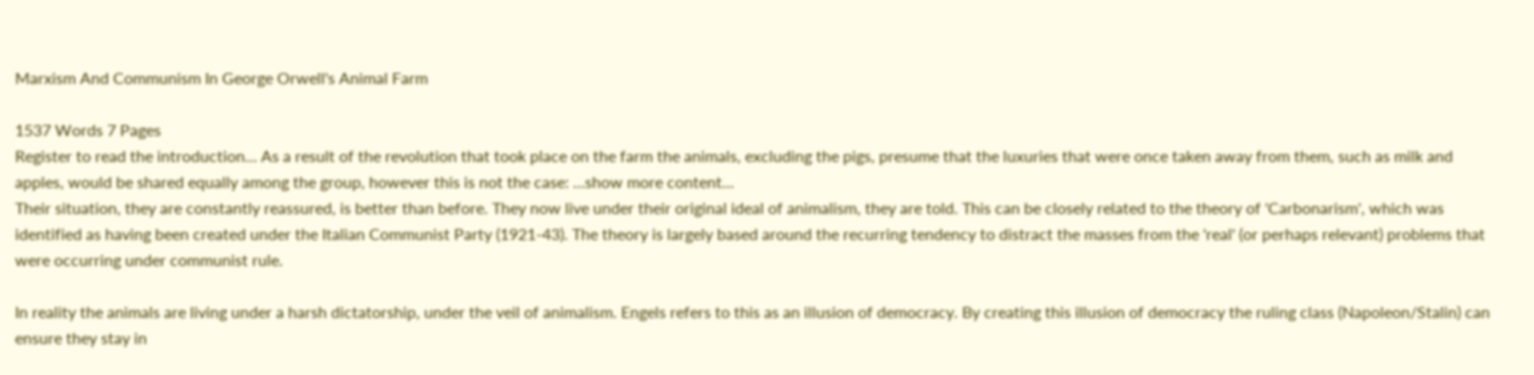Marxism And Communism In George Orwell's Animal Farm

1537 Words 7 Pages
Register to read the introduction… As a result of the revolution that took place on the farm the animals, excluding the pigs, presume that the luxuries that were once taken away from them, such as milk and apples, would be shared equally among the group, however this is not the case: …show more content…
Their situation, they are constantly reassured, is better than before. They now live under their original ideal of animalism, they are told. This can be closely related to the theory of 'Carbonarism', which was identified as having been created under the Italian Communist Party (1921-43). The theory is largely based around the recurring tendency to distract the masses from the 'real' (or perhaps relevant) problems that were occurring under communist rule.

In reality the animals are living under a harsh dictatorship, under the veil of animalism. Engels refers to this as an illusion of democracy. By creating this illusion of democracy the ruling class (Napoleon/Stalin) can ensure they stay in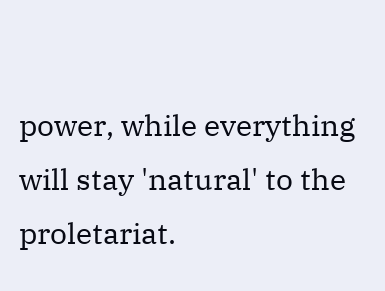power, while everything will stay 'natural' to the proletariat.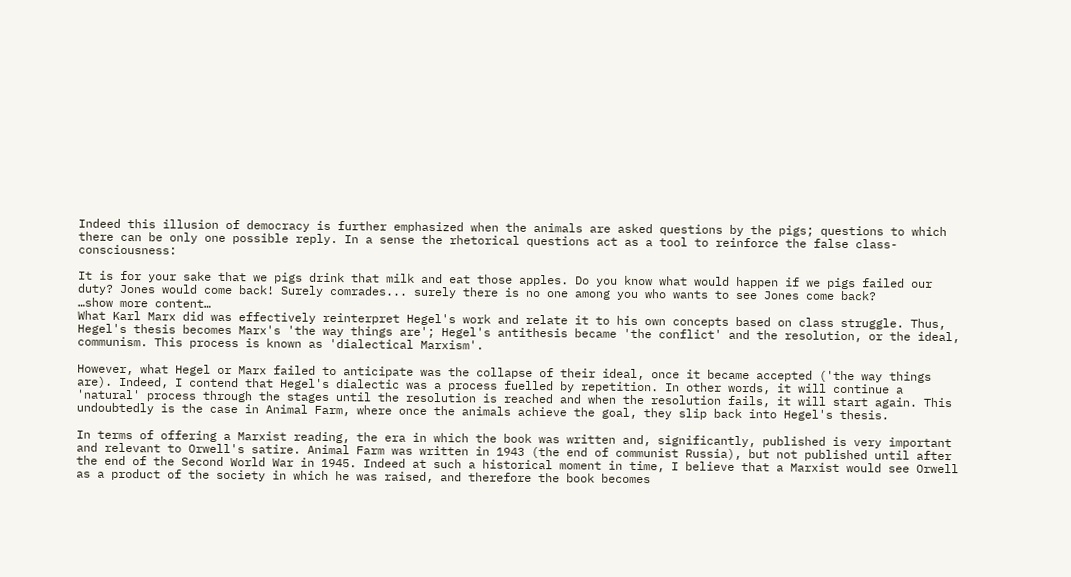Indeed this illusion of democracy is further emphasized when the animals are asked questions by the pigs; questions to which there can be only one possible reply. In a sense the rhetorical questions act as a tool to reinforce the false class-consciousness:

It is for your sake that we pigs drink that milk and eat those apples. Do you know what would happen if we pigs failed our duty? Jones would come back! Surely comrades... surely there is no one among you who wants to see Jones come back?
…show more content…
What Karl Marx did was effectively reinterpret Hegel's work and relate it to his own concepts based on class struggle. Thus, Hegel's thesis becomes Marx's 'the way things are'; Hegel's antithesis became 'the conflict' and the resolution, or the ideal, communism. This process is known as 'dialectical Marxism'.

However, what Hegel or Marx failed to anticipate was the collapse of their ideal, once it became accepted ('the way things are). Indeed, I contend that Hegel's dialectic was a process fuelled by repetition. In other words, it will continue a 'natural' process through the stages until the resolution is reached and when the resolution fails, it will start again. This undoubtedly is the case in Animal Farm, where once the animals achieve the goal, they slip back into Hegel's thesis.

In terms of offering a Marxist reading, the era in which the book was written and, significantly, published is very important and relevant to Orwell's satire. Animal Farm was written in 1943 (the end of communist Russia), but not published until after the end of the Second World War in 1945. Indeed at such a historical moment in time, I believe that a Marxist would see Orwell as a product of the society in which he was raised, and therefore the book becomes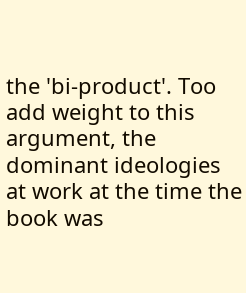the 'bi-product'. Too add weight to this argument, the dominant ideologies at work at the time the book was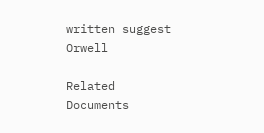written suggest Orwell

Related Documents